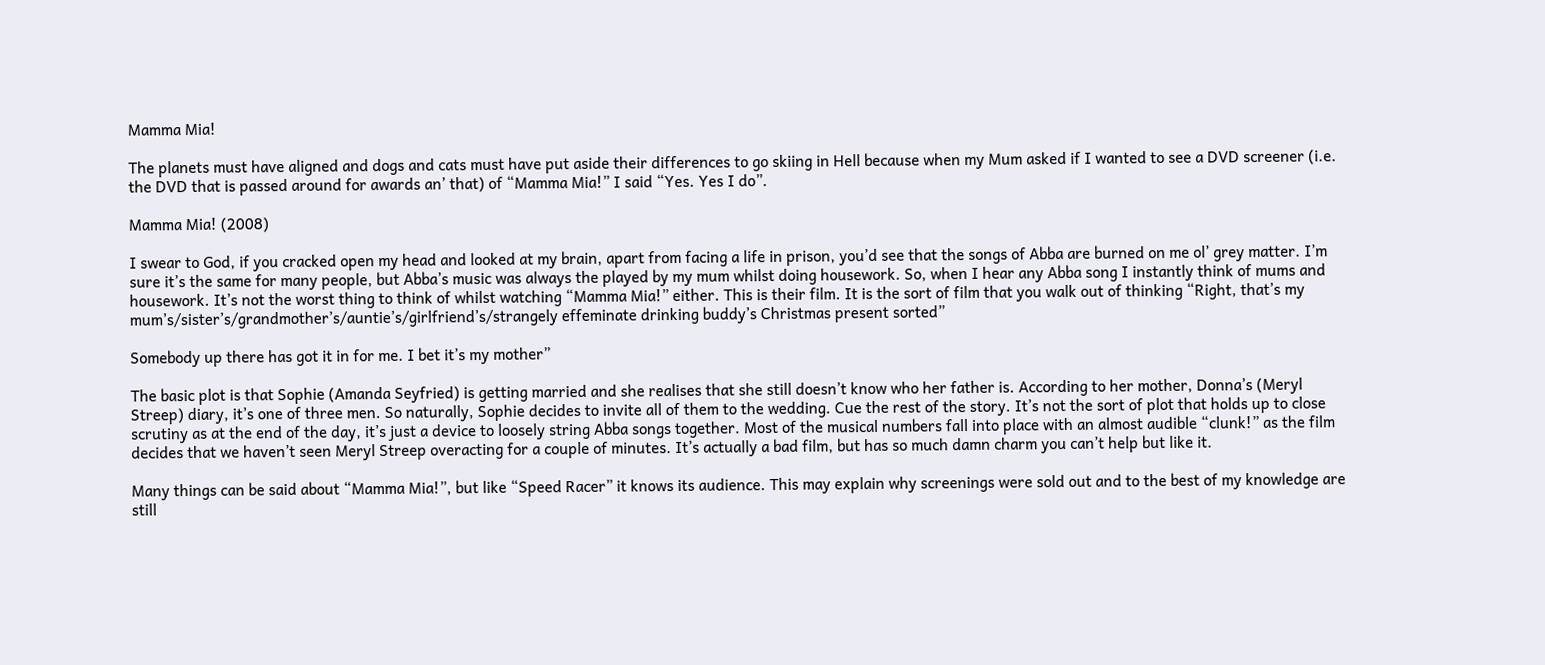Mamma Mia!

The planets must have aligned and dogs and cats must have put aside their differences to go skiing in Hell because when my Mum asked if I wanted to see a DVD screener (i.e. the DVD that is passed around for awards an’ that) of “Mamma Mia!” I said “Yes. Yes I do”.

Mamma Mia! (2008)

I swear to God, if you cracked open my head and looked at my brain, apart from facing a life in prison, you’d see that the songs of Abba are burned on me ol’ grey matter. I’m sure it’s the same for many people, but Abba’s music was always the played by my mum whilst doing housework. So, when I hear any Abba song I instantly think of mums and housework. It’s not the worst thing to think of whilst watching “Mamma Mia!” either. This is their film. It is the sort of film that you walk out of thinking “Right, that’s my mum’s/sister’s/grandmother’s/auntie’s/girlfriend’s/strangely effeminate drinking buddy’s Christmas present sorted”

Somebody up there has got it in for me. I bet it’s my mother”

The basic plot is that Sophie (Amanda Seyfried) is getting married and she realises that she still doesn’t know who her father is. According to her mother, Donna’s (Meryl Streep) diary, it’s one of three men. So naturally, Sophie decides to invite all of them to the wedding. Cue the rest of the story. It’s not the sort of plot that holds up to close scrutiny as at the end of the day, it’s just a device to loosely string Abba songs together. Most of the musical numbers fall into place with an almost audible “clunk!” as the film decides that we haven’t seen Meryl Streep overacting for a couple of minutes. It’s actually a bad film, but has so much damn charm you can’t help but like it.

Many things can be said about “Mamma Mia!”, but like “Speed Racer” it knows its audience. This may explain why screenings were sold out and to the best of my knowledge are still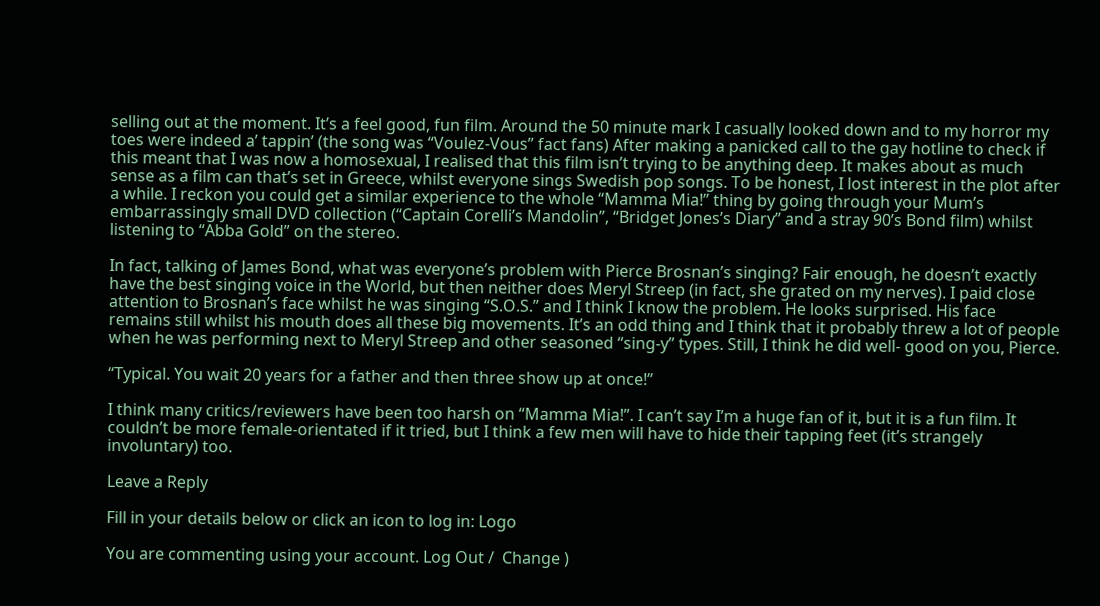selling out at the moment. It’s a feel good, fun film. Around the 50 minute mark I casually looked down and to my horror my toes were indeed a’ tappin’ (the song was “Voulez-Vous” fact fans) After making a panicked call to the gay hotline to check if this meant that I was now a homosexual, I realised that this film isn’t trying to be anything deep. It makes about as much sense as a film can that’s set in Greece, whilst everyone sings Swedish pop songs. To be honest, I lost interest in the plot after a while. I reckon you could get a similar experience to the whole “Mamma Mia!” thing by going through your Mum’s embarrassingly small DVD collection (“Captain Corelli’s Mandolin”, “Bridget Jones’s Diary” and a stray 90’s Bond film) whilst listening to “Abba Gold” on the stereo.

In fact, talking of James Bond, what was everyone’s problem with Pierce Brosnan’s singing? Fair enough, he doesn’t exactly have the best singing voice in the World, but then neither does Meryl Streep (in fact, she grated on my nerves). I paid close attention to Brosnan’s face whilst he was singing “S.O.S.” and I think I know the problem. He looks surprised. His face remains still whilst his mouth does all these big movements. It’s an odd thing and I think that it probably threw a lot of people when he was performing next to Meryl Streep and other seasoned “sing-y” types. Still, I think he did well- good on you, Pierce.

“Typical. You wait 20 years for a father and then three show up at once!”

I think many critics/reviewers have been too harsh on “Mamma Mia!”. I can’t say I’m a huge fan of it, but it is a fun film. It couldn’t be more female-orientated if it tried, but I think a few men will have to hide their tapping feet (it’s strangely involuntary) too.

Leave a Reply

Fill in your details below or click an icon to log in: Logo

You are commenting using your account. Log Out /  Change )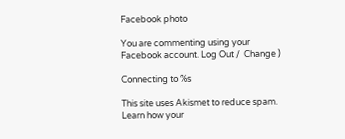Facebook photo

You are commenting using your Facebook account. Log Out /  Change )

Connecting to %s

This site uses Akismet to reduce spam. Learn how your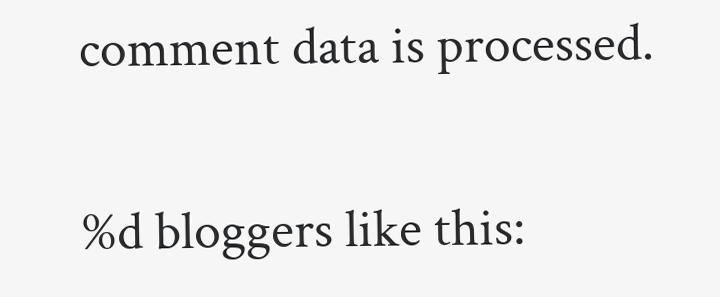comment data is processed.

%d bloggers like this: